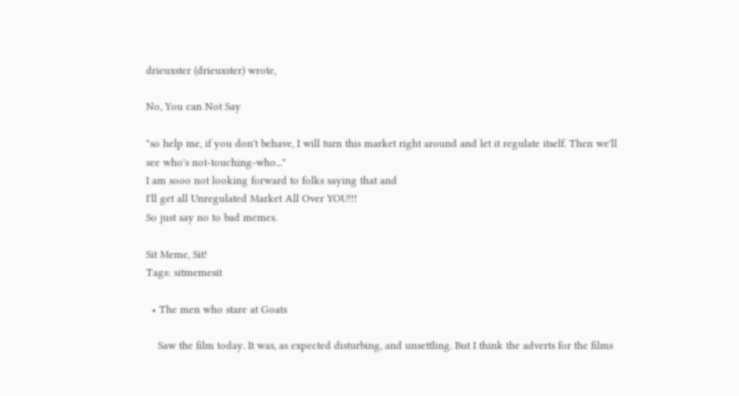drieuxster (drieuxster) wrote,

No, You can Not Say

"so help me, if you don't behave, I will turn this market right around and let it regulate itself. Then we'll see who's not-touching-who..."
I am sooo not looking forward to folks saying that and
I'll get all Unregulated Market All Over YOU!!!
So just say no to bad memes.

Sit Meme, Sit!
Tags: sitmemesit

  • The men who stare at Goats

    Saw the film today. It was, as expected disturbing, and unsettling. But I think the adverts for the films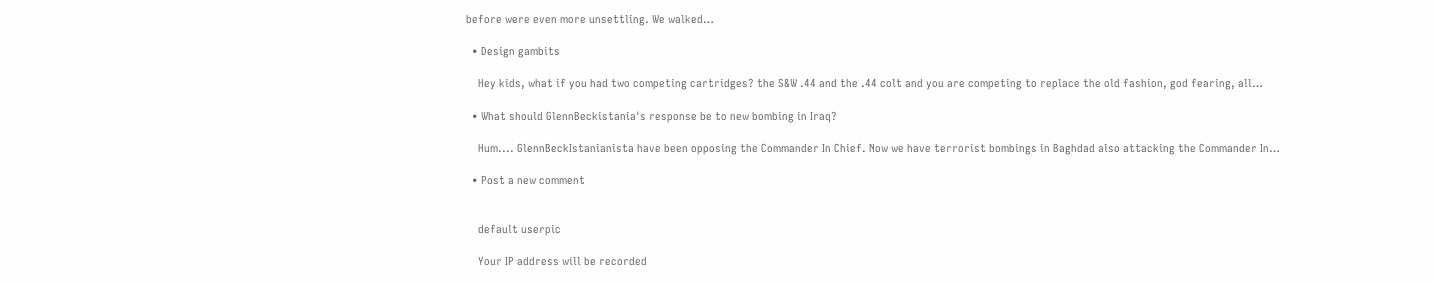before were even more unsettling. We walked…

  • Design gambits

    Hey kids, what if you had two competing cartridges? the S&W .44 and the .44 colt and you are competing to replace the old fashion, god fearing, all…

  • What should GlennBeckistania's response be to new bombing in Iraq?

    Hum.... GlennBeckIstanianista have been opposing the Commander In Chief. Now we have terrorist bombings in Baghdad also attacking the Commander In…

  • Post a new comment


    default userpic

    Your IP address will be recorded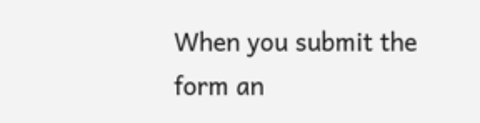When you submit the form an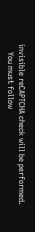invisible reCAPTCHA check will be performed.
    You must follow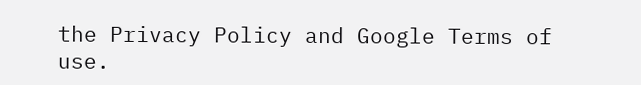the Privacy Policy and Google Terms of use.